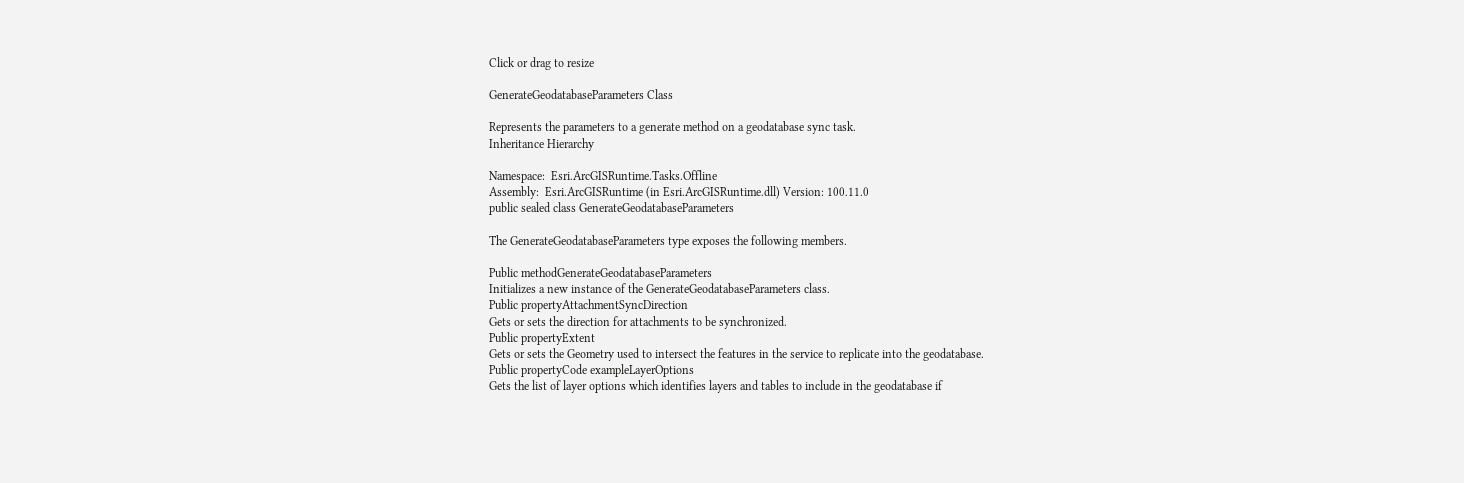Click or drag to resize

GenerateGeodatabaseParameters Class

Represents the parameters to a generate method on a geodatabase sync task.
Inheritance Hierarchy

Namespace:  Esri.ArcGISRuntime.Tasks.Offline
Assembly:  Esri.ArcGISRuntime (in Esri.ArcGISRuntime.dll) Version: 100.11.0
public sealed class GenerateGeodatabaseParameters

The GenerateGeodatabaseParameters type exposes the following members.

Public methodGenerateGeodatabaseParameters
Initializes a new instance of the GenerateGeodatabaseParameters class.
Public propertyAttachmentSyncDirection
Gets or sets the direction for attachments to be synchronized.
Public propertyExtent
Gets or sets the Geometry used to intersect the features in the service to replicate into the geodatabase.
Public propertyCode exampleLayerOptions
Gets the list of layer options which identifies layers and tables to include in the geodatabase if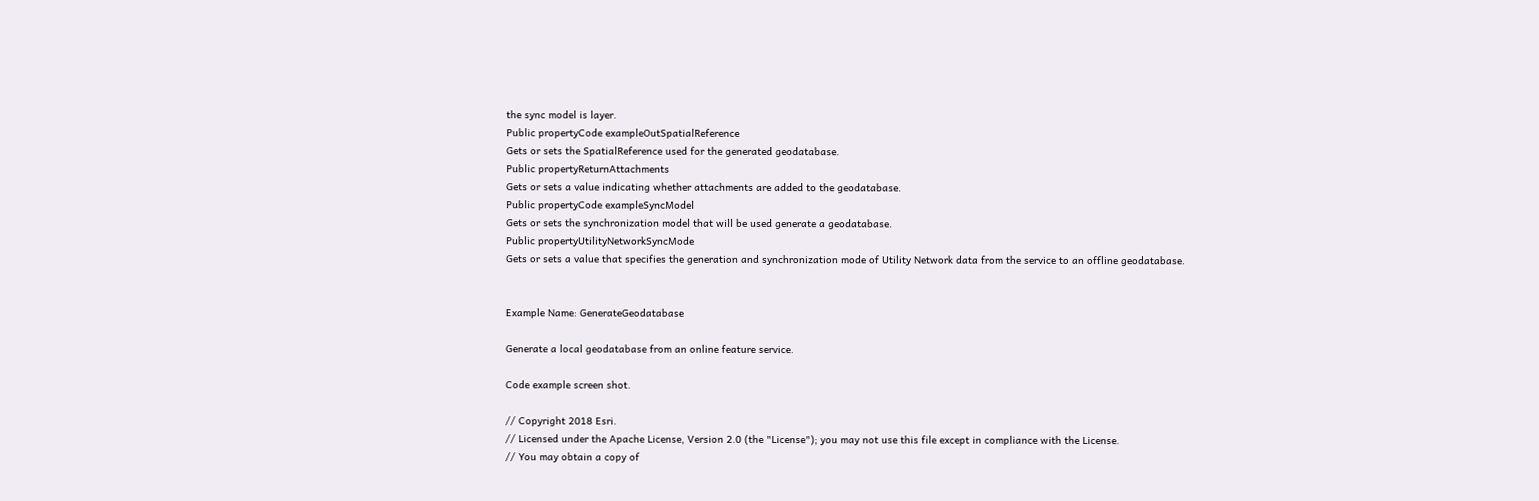the sync model is layer.
Public propertyCode exampleOutSpatialReference
Gets or sets the SpatialReference used for the generated geodatabase.
Public propertyReturnAttachments
Gets or sets a value indicating whether attachments are added to the geodatabase.
Public propertyCode exampleSyncModel
Gets or sets the synchronization model that will be used generate a geodatabase.
Public propertyUtilityNetworkSyncMode
Gets or sets a value that specifies the generation and synchronization mode of Utility Network data from the service to an offline geodatabase.


Example Name: GenerateGeodatabase

Generate a local geodatabase from an online feature service.

Code example screen shot.

// Copyright 2018 Esri.
// Licensed under the Apache License, Version 2.0 (the "License"); you may not use this file except in compliance with the License.
// You may obtain a copy of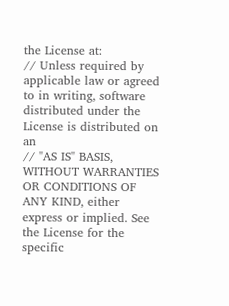the License at:
// Unless required by applicable law or agreed to in writing, software distributed under the License is distributed on an
// "AS IS" BASIS, WITHOUT WARRANTIES OR CONDITIONS OF ANY KIND, either express or implied. See the License for the specific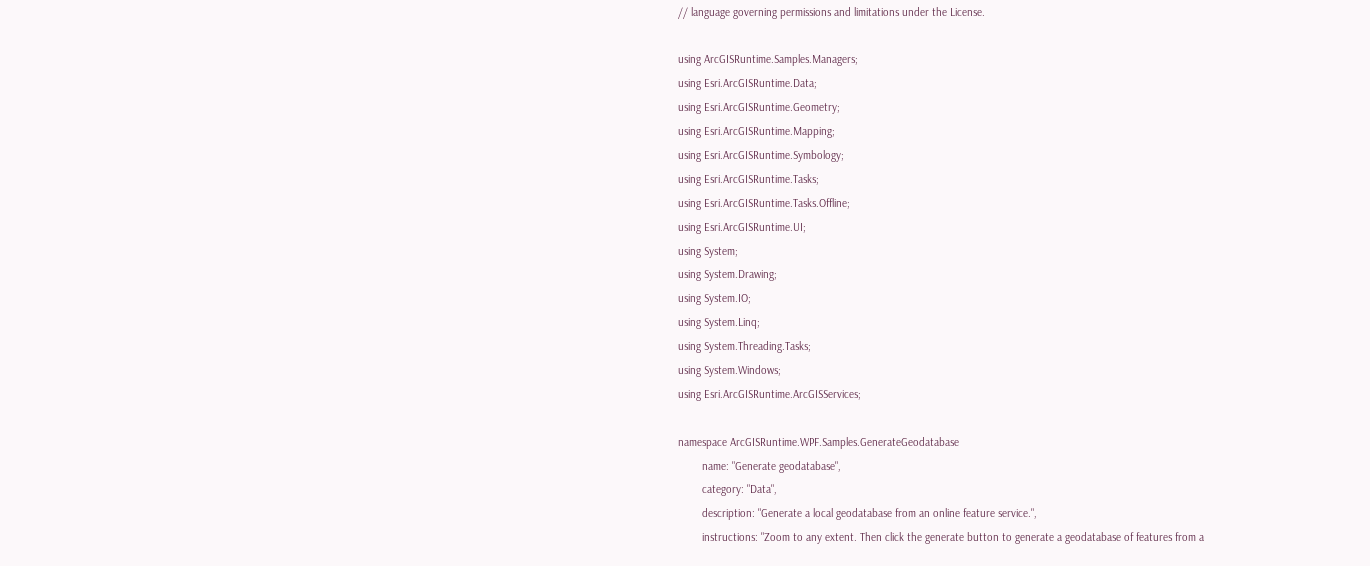// language governing permissions and limitations under the License.

using ArcGISRuntime.Samples.Managers;
using Esri.ArcGISRuntime.Data;
using Esri.ArcGISRuntime.Geometry;
using Esri.ArcGISRuntime.Mapping;
using Esri.ArcGISRuntime.Symbology;
using Esri.ArcGISRuntime.Tasks;
using Esri.ArcGISRuntime.Tasks.Offline;
using Esri.ArcGISRuntime.UI;
using System;
using System.Drawing;
using System.IO;
using System.Linq;
using System.Threading.Tasks;
using System.Windows;
using Esri.ArcGISRuntime.ArcGISServices;

namespace ArcGISRuntime.WPF.Samples.GenerateGeodatabase
        name: "Generate geodatabase",
        category: "Data",
        description: "Generate a local geodatabase from an online feature service.",
        instructions: "Zoom to any extent. Then click the generate button to generate a geodatabase of features from a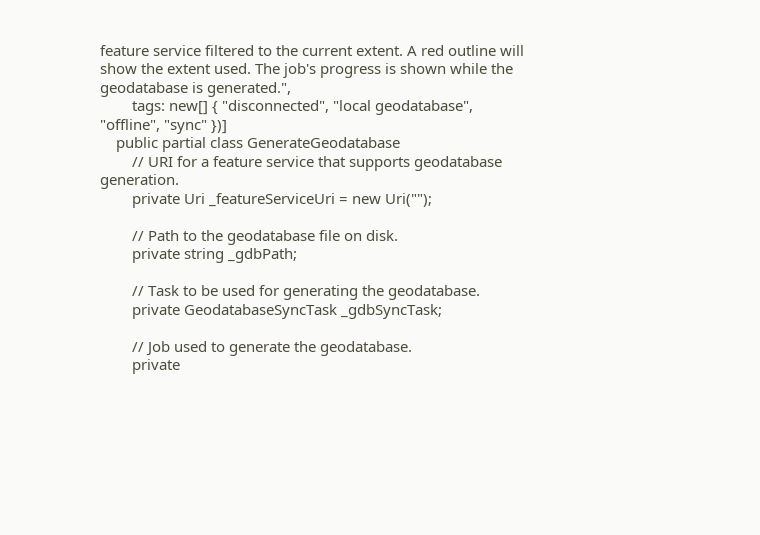feature service filtered to the current extent. A red outline will show the extent used. The job's progress is shown while the geodatabase is generated.",
        tags: new[] { "disconnected", "local geodatabase", "offline", "sync" })]
    public partial class GenerateGeodatabase
        // URI for a feature service that supports geodatabase generation.
        private Uri _featureServiceUri = new Uri("");

        // Path to the geodatabase file on disk.
        private string _gdbPath;

        // Task to be used for generating the geodatabase.
        private GeodatabaseSyncTask _gdbSyncTask;

        // Job used to generate the geodatabase.
        private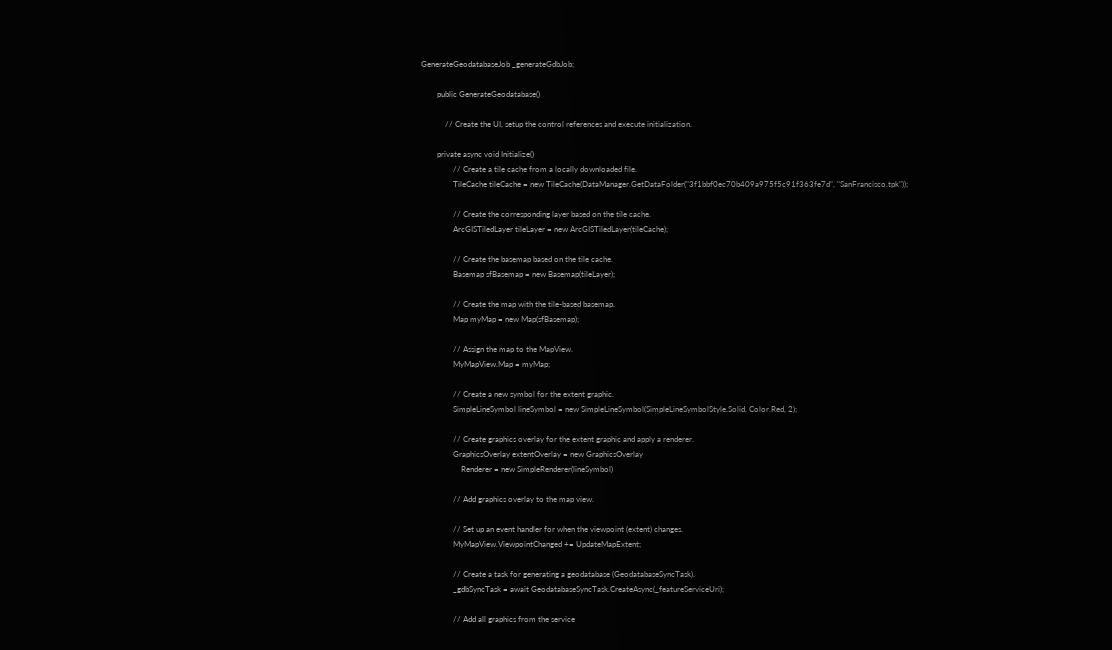GenerateGeodatabaseJob _generateGdbJob;

        public GenerateGeodatabase()

            // Create the UI, setup the control references and execute initialization.

        private async void Initialize()
                // Create a tile cache from a locally downloaded file.
                TileCache tileCache = new TileCache(DataManager.GetDataFolder("3f1bbf0ec70b409a975f5c91f363fe7d", "SanFrancisco.tpk"));

                // Create the corresponding layer based on the tile cache.
                ArcGISTiledLayer tileLayer = new ArcGISTiledLayer(tileCache);

                // Create the basemap based on the tile cache.
                Basemap sfBasemap = new Basemap(tileLayer);

                // Create the map with the tile-based basemap.
                Map myMap = new Map(sfBasemap);

                // Assign the map to the MapView.
                MyMapView.Map = myMap;

                // Create a new symbol for the extent graphic.
                SimpleLineSymbol lineSymbol = new SimpleLineSymbol(SimpleLineSymbolStyle.Solid, Color.Red, 2);

                // Create graphics overlay for the extent graphic and apply a renderer.
                GraphicsOverlay extentOverlay = new GraphicsOverlay
                    Renderer = new SimpleRenderer(lineSymbol)

                // Add graphics overlay to the map view.

                // Set up an event handler for when the viewpoint (extent) changes.
                MyMapView.ViewpointChanged += UpdateMapExtent;

                // Create a task for generating a geodatabase (GeodatabaseSyncTask).
                _gdbSyncTask = await GeodatabaseSyncTask.CreateAsync(_featureServiceUri);

                // Add all graphics from the service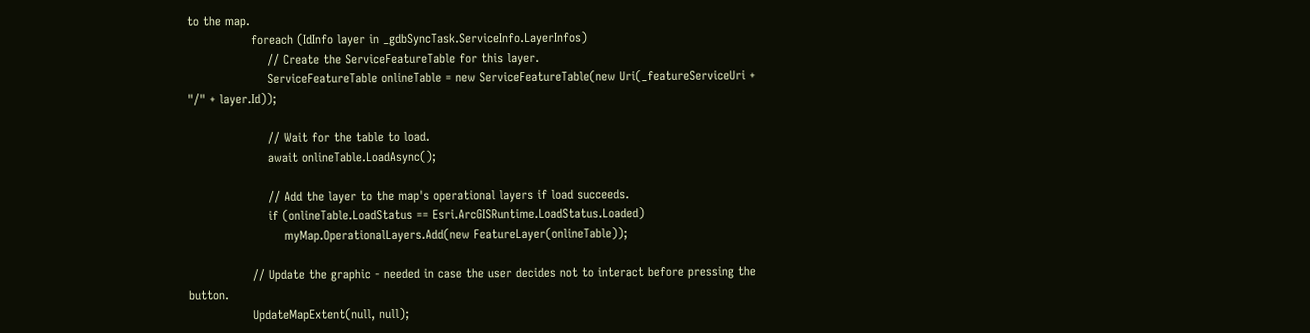to the map.
                foreach (IdInfo layer in _gdbSyncTask.ServiceInfo.LayerInfos)
                    // Create the ServiceFeatureTable for this layer.
                    ServiceFeatureTable onlineTable = new ServiceFeatureTable(new Uri(_featureServiceUri + "/" + layer.Id));

                    // Wait for the table to load.
                    await onlineTable.LoadAsync();

                    // Add the layer to the map's operational layers if load succeeds.
                    if (onlineTable.LoadStatus == Esri.ArcGISRuntime.LoadStatus.Loaded)
                        myMap.OperationalLayers.Add(new FeatureLayer(onlineTable));

                // Update the graphic - needed in case the user decides not to interact before pressing the button.
                UpdateMapExtent(null, null);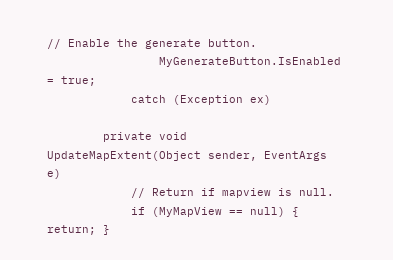// Enable the generate button.
                MyGenerateButton.IsEnabled = true;
            catch (Exception ex)

        private void UpdateMapExtent(Object sender, EventArgs e)
            // Return if mapview is null.
            if (MyMapView == null) { return; }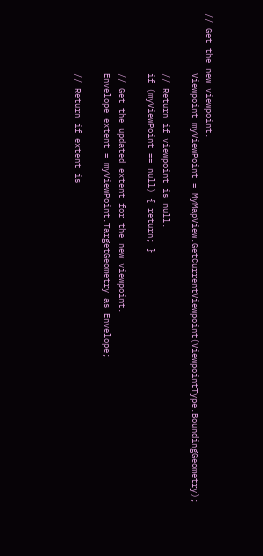// Get the new viewpoint.
            Viewpoint myViewPoint = MyMapView.GetCurrentViewpoint(ViewpointType.BoundingGeometry);

            // Return if viewpoint is null.
            if (myViewPoint == null) { return; }

            // Get the updated extent for the new viewpoint.
            Envelope extent = myViewPoint.TargetGeometry as Envelope;

            // Return if extent is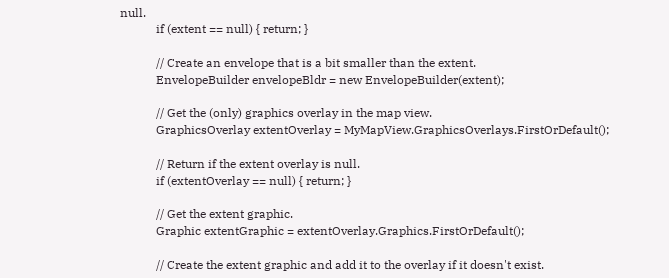null.
            if (extent == null) { return; }

            // Create an envelope that is a bit smaller than the extent.
            EnvelopeBuilder envelopeBldr = new EnvelopeBuilder(extent);

            // Get the (only) graphics overlay in the map view.
            GraphicsOverlay extentOverlay = MyMapView.GraphicsOverlays.FirstOrDefault();

            // Return if the extent overlay is null.
            if (extentOverlay == null) { return; }

            // Get the extent graphic.
            Graphic extentGraphic = extentOverlay.Graphics.FirstOrDefault();

            // Create the extent graphic and add it to the overlay if it doesn't exist.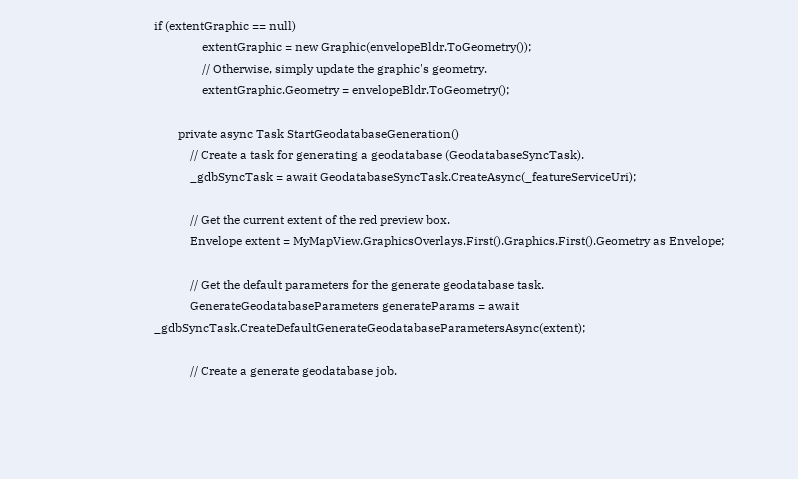if (extentGraphic == null)
                extentGraphic = new Graphic(envelopeBldr.ToGeometry());
                // Otherwise, simply update the graphic's geometry.
                extentGraphic.Geometry = envelopeBldr.ToGeometry();

        private async Task StartGeodatabaseGeneration()
            // Create a task for generating a geodatabase (GeodatabaseSyncTask).
            _gdbSyncTask = await GeodatabaseSyncTask.CreateAsync(_featureServiceUri);

            // Get the current extent of the red preview box.
            Envelope extent = MyMapView.GraphicsOverlays.First().Graphics.First().Geometry as Envelope;

            // Get the default parameters for the generate geodatabase task.
            GenerateGeodatabaseParameters generateParams = await _gdbSyncTask.CreateDefaultGenerateGeodatabaseParametersAsync(extent);

            // Create a generate geodatabase job.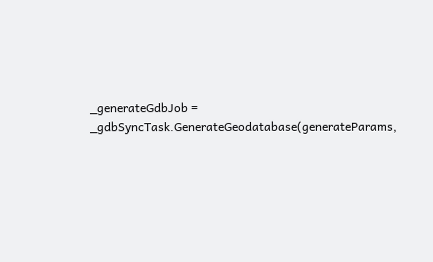_generateGdbJob = _gdbSyncTask.GenerateGeodatabase(generateParams,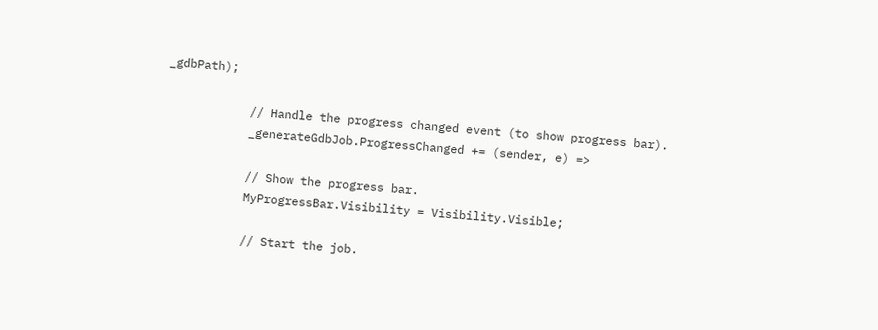_gdbPath);

            // Handle the progress changed event (to show progress bar).
            _generateGdbJob.ProgressChanged += (sender, e) =>

            // Show the progress bar.
            MyProgressBar.Visibility = Visibility.Visible;

            // Start the job.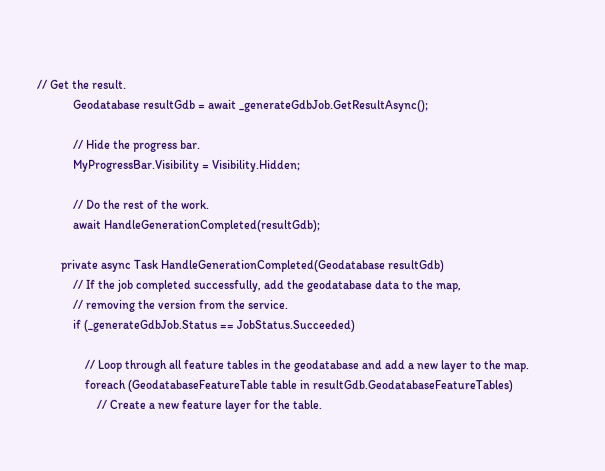// Get the result.
            Geodatabase resultGdb = await _generateGdbJob.GetResultAsync();

            // Hide the progress bar.
            MyProgressBar.Visibility = Visibility.Hidden;

            // Do the rest of the work.
            await HandleGenerationCompleted(resultGdb);

        private async Task HandleGenerationCompleted(Geodatabase resultGdb)
            // If the job completed successfully, add the geodatabase data to the map,
            // removing the version from the service.
            if (_generateGdbJob.Status == JobStatus.Succeeded)

                // Loop through all feature tables in the geodatabase and add a new layer to the map.
                foreach (GeodatabaseFeatureTable table in resultGdb.GeodatabaseFeatureTables)
                    // Create a new feature layer for the table.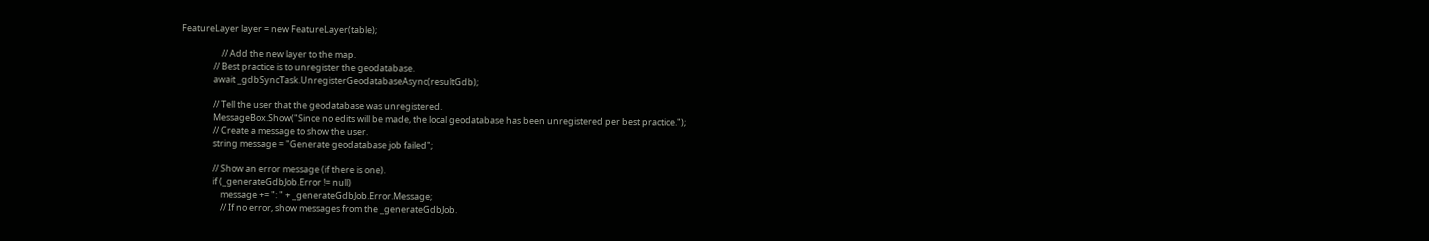FeatureLayer layer = new FeatureLayer(table);

                    // Add the new layer to the map.
                // Best practice is to unregister the geodatabase.
                await _gdbSyncTask.UnregisterGeodatabaseAsync(resultGdb);

                // Tell the user that the geodatabase was unregistered.
                MessageBox.Show("Since no edits will be made, the local geodatabase has been unregistered per best practice.");
                // Create a message to show the user.
                string message = "Generate geodatabase job failed";

                // Show an error message (if there is one).
                if (_generateGdbJob.Error != null)
                    message += ": " + _generateGdbJob.Error.Message;
                    // If no error, show messages from the _generateGdbJob.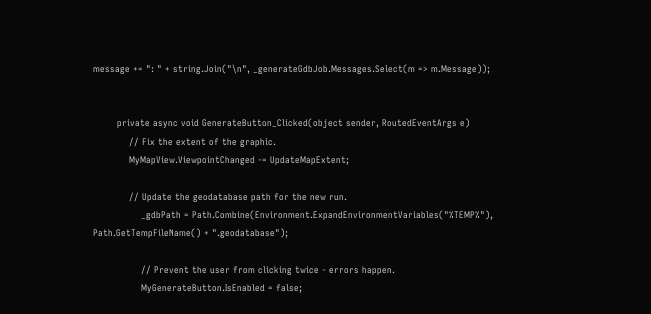message += ": " + string.Join("\n", _generateGdbJob.Messages.Select(m => m.Message));


        private async void GenerateButton_Clicked(object sender, RoutedEventArgs e)
            // Fix the extent of the graphic.
            MyMapView.ViewpointChanged -= UpdateMapExtent;

            // Update the geodatabase path for the new run.
                _gdbPath = Path.Combine(Environment.ExpandEnvironmentVariables("%TEMP%"), Path.GetTempFileName() + ".geodatabase");

                // Prevent the user from clicking twice - errors happen.
                MyGenerateButton.IsEnabled = false;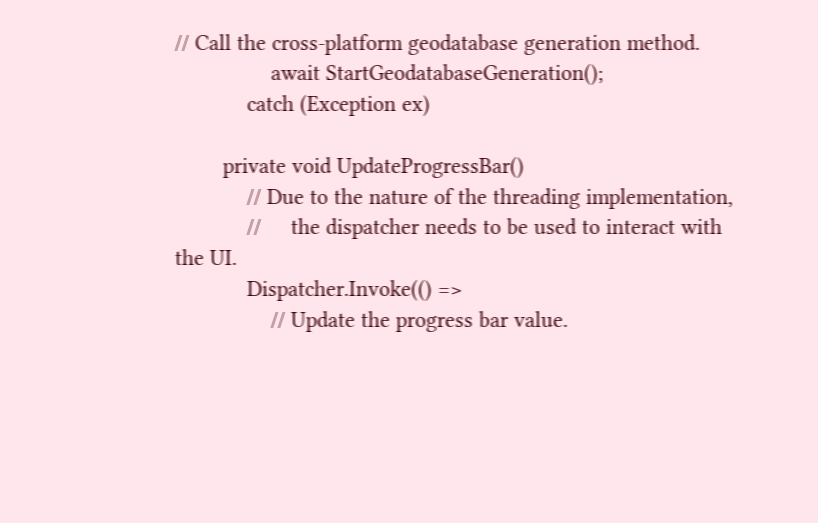// Call the cross-platform geodatabase generation method.
                await StartGeodatabaseGeneration();
            catch (Exception ex)

        private void UpdateProgressBar()
            // Due to the nature of the threading implementation,
            //     the dispatcher needs to be used to interact with the UI.
            Dispatcher.Invoke(() =>
                // Update the progress bar value.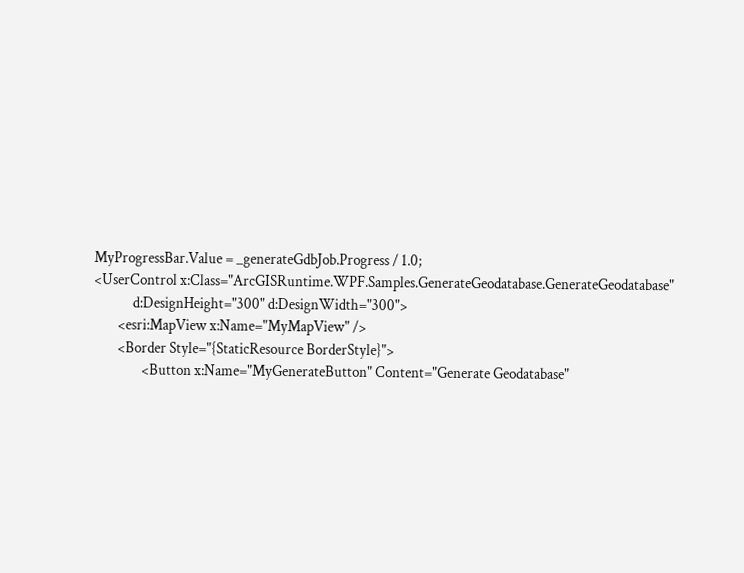MyProgressBar.Value = _generateGdbJob.Progress / 1.0;
<UserControl x:Class="ArcGISRuntime.WPF.Samples.GenerateGeodatabase.GenerateGeodatabase"
             d:DesignHeight="300" d:DesignWidth="300">
        <esri:MapView x:Name="MyMapView" />
        <Border Style="{StaticResource BorderStyle}">
                <Button x:Name="MyGenerateButton" Content="Generate Geodatabase"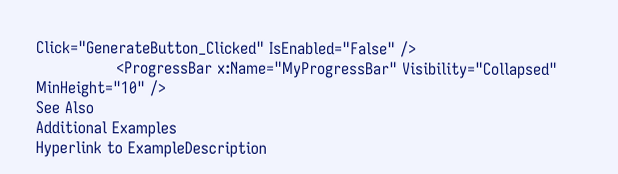Click="GenerateButton_Clicked" IsEnabled="False" />
                <ProgressBar x:Name="MyProgressBar" Visibility="Collapsed" MinHeight="10" />
See Also
Additional Examples
Hyperlink to ExampleDescription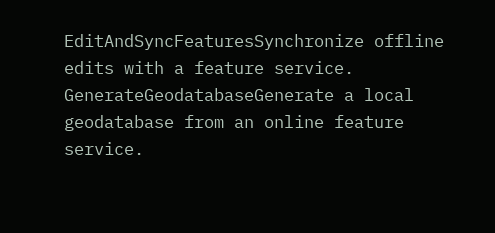EditAndSyncFeaturesSynchronize offline edits with a feature service.
GenerateGeodatabaseGenerate a local geodatabase from an online feature service.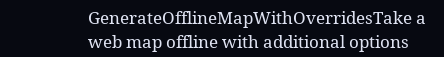GenerateOfflineMapWithOverridesTake a web map offline with additional options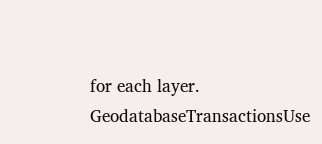for each layer.
GeodatabaseTransactionsUse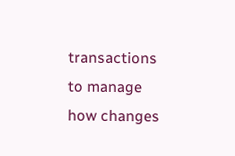transactions to manage how changes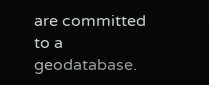are committed to a geodatabase.